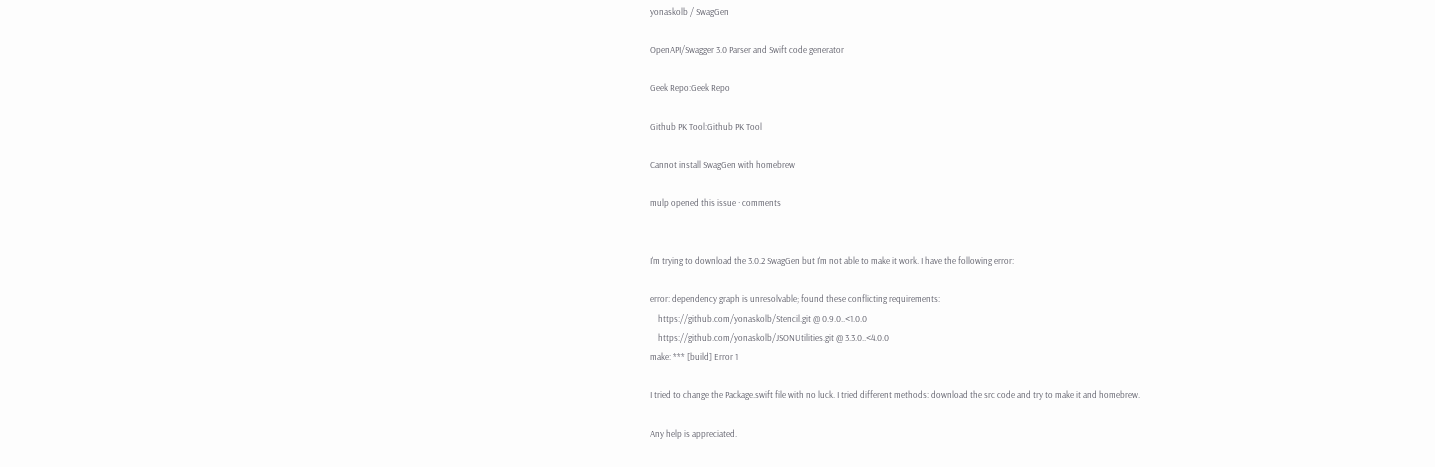yonaskolb / SwagGen

OpenAPI/Swagger 3.0 Parser and Swift code generator

Geek Repo:Geek Repo

Github PK Tool:Github PK Tool

Cannot install SwagGen with homebrew

mulp opened this issue · comments


I'm trying to download the 3.0.2 SwagGen but I'm not able to make it work. I have the following error:

error: dependency graph is unresolvable; found these conflicting requirements:
    https://github.com/yonaskolb/Stencil.git @ 0.9.0..<1.0.0
    https://github.com/yonaskolb/JSONUtilities.git @ 3.3.0..<4.0.0
make: *** [build] Error 1

I tried to change the Package.swift file with no luck. I tried different methods: download the src code and try to make it and homebrew.

Any help is appreciated.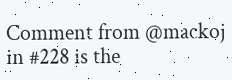Comment from @mackoj in #228 is the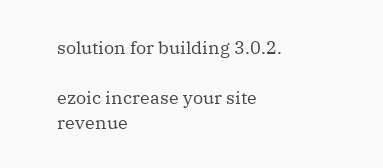solution for building 3.0.2.

ezoic increase your site revenue